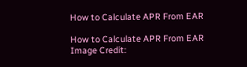How to Calculate APR From EAR

How to Calculate APR From EAR
Image Credit: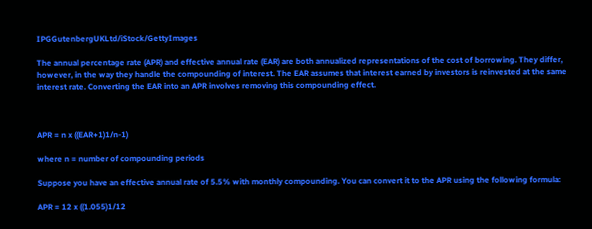IPGGutenbergUKLtd/iStock/GettyImages

The annual percentage rate (APR) and effective annual rate (EAR) are both annualized representations of the cost of borrowing. They differ, however, in the way they handle the compounding of interest. The EAR assumes that interest earned by investors is reinvested at the same interest rate. Converting the EAR into an APR involves removing this compounding effect.



APR = n x ((EAR+1)1/n-1)

where n = number of compounding periods

Suppose you have an effective annual rate of 5.5% with monthly compounding. You can convert it to the APR using the following formula:

APR = 12 x ((1.055)1/12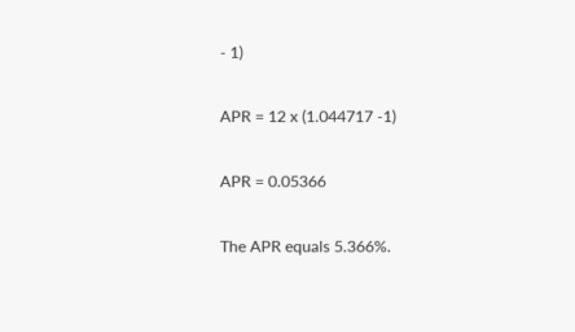- 1)

APR = 12 x (1.044717 -1)

APR = 0.05366

The APR equals 5.366%.